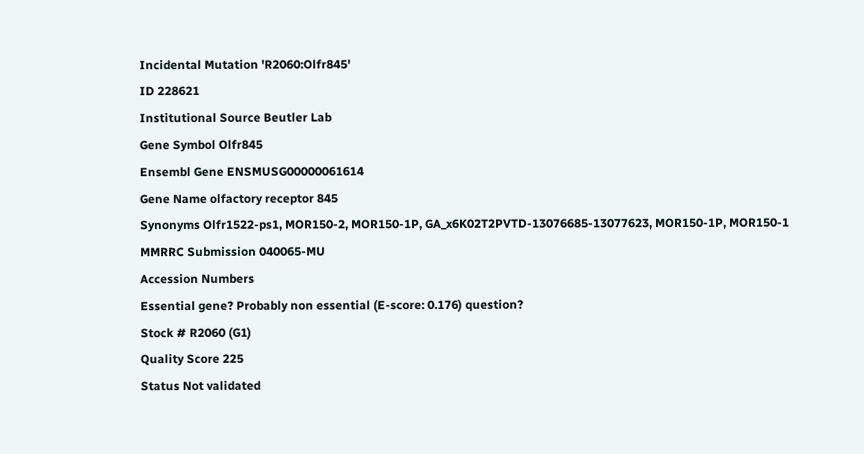Incidental Mutation 'R2060:Olfr845'
ID 228621
Institutional Source Beutler Lab
Gene Symbol Olfr845
Ensembl Gene ENSMUSG00000061614
Gene Name olfactory receptor 845
Synonyms Olfr1522-ps1, MOR150-2, MOR150-1P, GA_x6K02T2PVTD-13076685-13077623, MOR150-1P, MOR150-1
MMRRC Submission 040065-MU
Accession Numbers
Essential gene? Probably non essential (E-score: 0.176) question?
Stock # R2060 (G1)
Quality Score 225
Status Not validated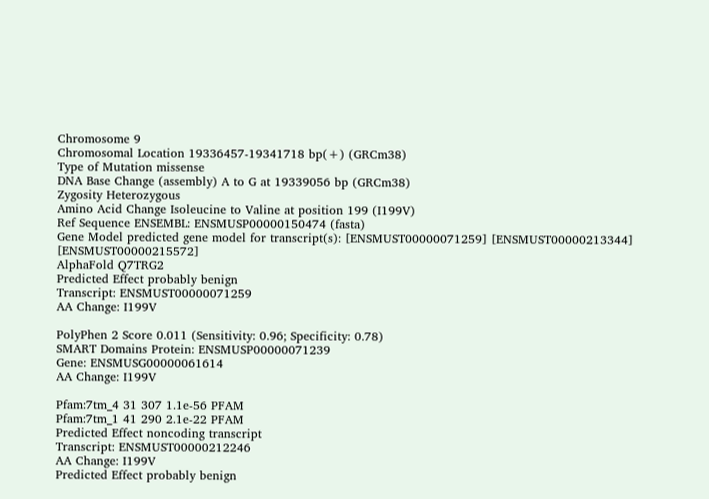Chromosome 9
Chromosomal Location 19336457-19341718 bp(+) (GRCm38)
Type of Mutation missense
DNA Base Change (assembly) A to G at 19339056 bp (GRCm38)
Zygosity Heterozygous
Amino Acid Change Isoleucine to Valine at position 199 (I199V)
Ref Sequence ENSEMBL: ENSMUSP00000150474 (fasta)
Gene Model predicted gene model for transcript(s): [ENSMUST00000071259] [ENSMUST00000213344] [ENSMUST00000215572]
AlphaFold Q7TRG2
Predicted Effect probably benign
Transcript: ENSMUST00000071259
AA Change: I199V

PolyPhen 2 Score 0.011 (Sensitivity: 0.96; Specificity: 0.78)
SMART Domains Protein: ENSMUSP00000071239
Gene: ENSMUSG00000061614
AA Change: I199V

Pfam:7tm_4 31 307 1.1e-56 PFAM
Pfam:7tm_1 41 290 2.1e-22 PFAM
Predicted Effect noncoding transcript
Transcript: ENSMUST00000212246
AA Change: I199V
Predicted Effect probably benign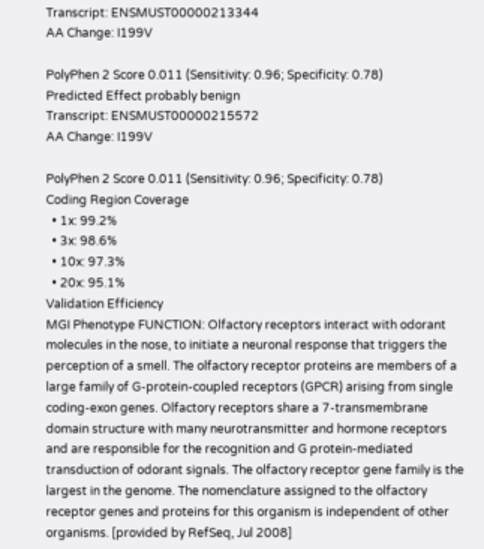Transcript: ENSMUST00000213344
AA Change: I199V

PolyPhen 2 Score 0.011 (Sensitivity: 0.96; Specificity: 0.78)
Predicted Effect probably benign
Transcript: ENSMUST00000215572
AA Change: I199V

PolyPhen 2 Score 0.011 (Sensitivity: 0.96; Specificity: 0.78)
Coding Region Coverage
  • 1x: 99.2%
  • 3x: 98.6%
  • 10x: 97.3%
  • 20x: 95.1%
Validation Efficiency
MGI Phenotype FUNCTION: Olfactory receptors interact with odorant molecules in the nose, to initiate a neuronal response that triggers the perception of a smell. The olfactory receptor proteins are members of a large family of G-protein-coupled receptors (GPCR) arising from single coding-exon genes. Olfactory receptors share a 7-transmembrane domain structure with many neurotransmitter and hormone receptors and are responsible for the recognition and G protein-mediated transduction of odorant signals. The olfactory receptor gene family is the largest in the genome. The nomenclature assigned to the olfactory receptor genes and proteins for this organism is independent of other organisms. [provided by RefSeq, Jul 2008]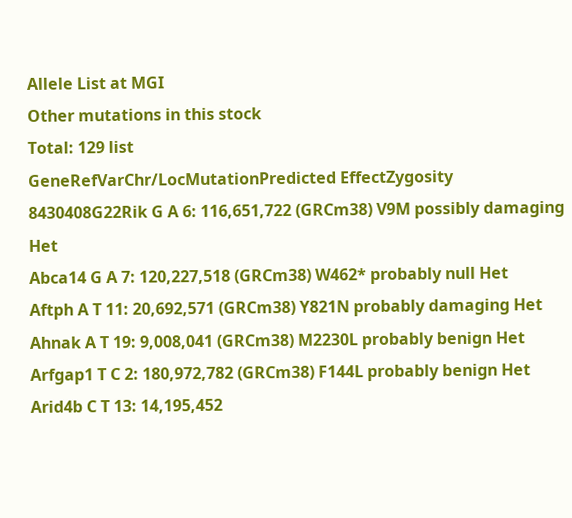Allele List at MGI
Other mutations in this stock
Total: 129 list
GeneRefVarChr/LocMutationPredicted EffectZygosity
8430408G22Rik G A 6: 116,651,722 (GRCm38) V9M possibly damaging Het
Abca14 G A 7: 120,227,518 (GRCm38) W462* probably null Het
Aftph A T 11: 20,692,571 (GRCm38) Y821N probably damaging Het
Ahnak A T 19: 9,008,041 (GRCm38) M2230L probably benign Het
Arfgap1 T C 2: 180,972,782 (GRCm38) F144L probably benign Het
Arid4b C T 13: 14,195,452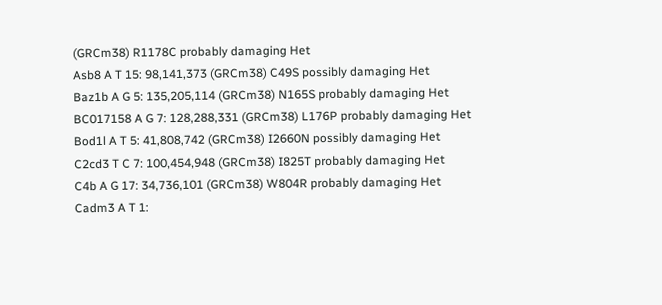(GRCm38) R1178C probably damaging Het
Asb8 A T 15: 98,141,373 (GRCm38) C49S possibly damaging Het
Baz1b A G 5: 135,205,114 (GRCm38) N165S probably damaging Het
BC017158 A G 7: 128,288,331 (GRCm38) L176P probably damaging Het
Bod1l A T 5: 41,808,742 (GRCm38) I2660N possibly damaging Het
C2cd3 T C 7: 100,454,948 (GRCm38) I825T probably damaging Het
C4b A G 17: 34,736,101 (GRCm38) W804R probably damaging Het
Cadm3 A T 1: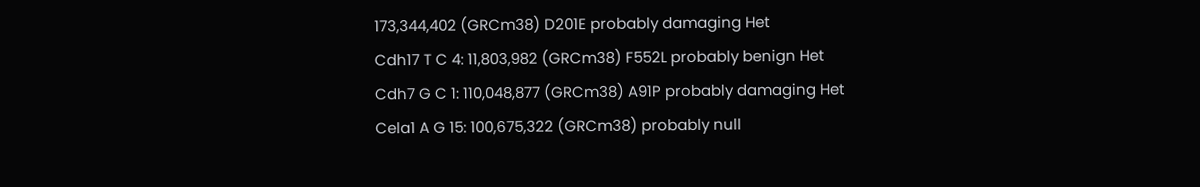173,344,402 (GRCm38) D201E probably damaging Het
Cdh17 T C 4: 11,803,982 (GRCm38) F552L probably benign Het
Cdh7 G C 1: 110,048,877 (GRCm38) A91P probably damaging Het
Cela1 A G 15: 100,675,322 (GRCm38) probably null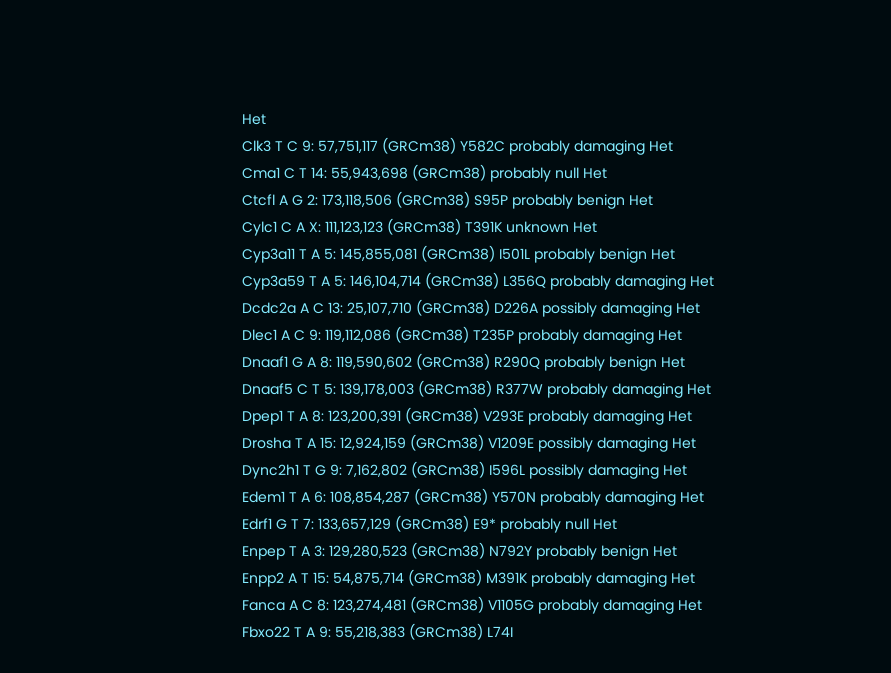Het
Clk3 T C 9: 57,751,117 (GRCm38) Y582C probably damaging Het
Cma1 C T 14: 55,943,698 (GRCm38) probably null Het
Ctcfl A G 2: 173,118,506 (GRCm38) S95P probably benign Het
Cylc1 C A X: 111,123,123 (GRCm38) T391K unknown Het
Cyp3a11 T A 5: 145,855,081 (GRCm38) I501L probably benign Het
Cyp3a59 T A 5: 146,104,714 (GRCm38) L356Q probably damaging Het
Dcdc2a A C 13: 25,107,710 (GRCm38) D226A possibly damaging Het
Dlec1 A C 9: 119,112,086 (GRCm38) T235P probably damaging Het
Dnaaf1 G A 8: 119,590,602 (GRCm38) R290Q probably benign Het
Dnaaf5 C T 5: 139,178,003 (GRCm38) R377W probably damaging Het
Dpep1 T A 8: 123,200,391 (GRCm38) V293E probably damaging Het
Drosha T A 15: 12,924,159 (GRCm38) V1209E possibly damaging Het
Dync2h1 T G 9: 7,162,802 (GRCm38) I596L possibly damaging Het
Edem1 T A 6: 108,854,287 (GRCm38) Y570N probably damaging Het
Edrf1 G T 7: 133,657,129 (GRCm38) E9* probably null Het
Enpep T A 3: 129,280,523 (GRCm38) N792Y probably benign Het
Enpp2 A T 15: 54,875,714 (GRCm38) M391K probably damaging Het
Fanca A C 8: 123,274,481 (GRCm38) V1105G probably damaging Het
Fbxo22 T A 9: 55,218,383 (GRCm38) L74I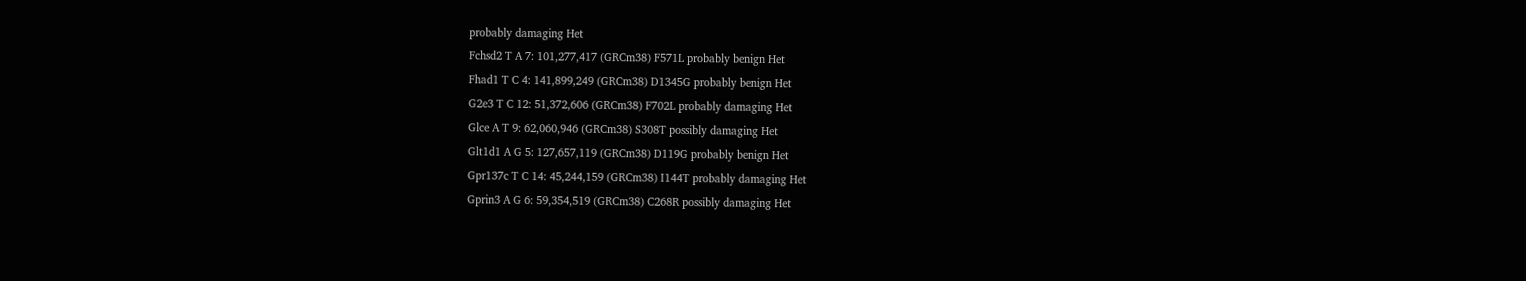probably damaging Het
Fchsd2 T A 7: 101,277,417 (GRCm38) F571L probably benign Het
Fhad1 T C 4: 141,899,249 (GRCm38) D1345G probably benign Het
G2e3 T C 12: 51,372,606 (GRCm38) F702L probably damaging Het
Glce A T 9: 62,060,946 (GRCm38) S308T possibly damaging Het
Glt1d1 A G 5: 127,657,119 (GRCm38) D119G probably benign Het
Gpr137c T C 14: 45,244,159 (GRCm38) I144T probably damaging Het
Gprin3 A G 6: 59,354,519 (GRCm38) C268R possibly damaging Het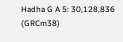Hadha G A 5: 30,128,836 (GRCm38)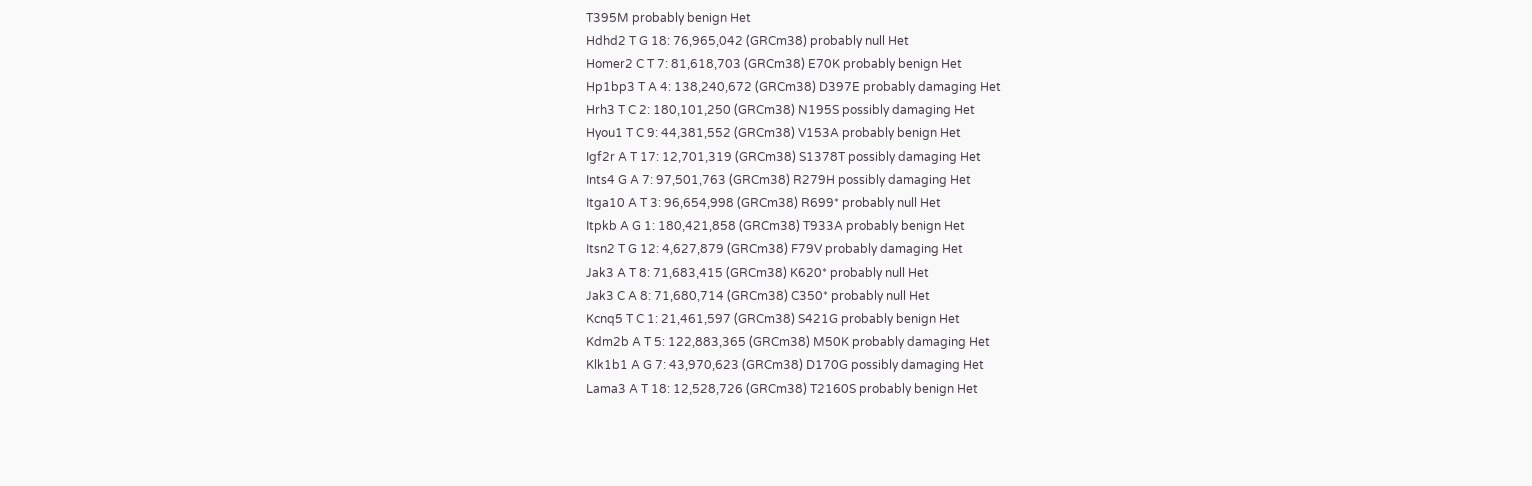T395M probably benign Het
Hdhd2 T G 18: 76,965,042 (GRCm38) probably null Het
Homer2 C T 7: 81,618,703 (GRCm38) E70K probably benign Het
Hp1bp3 T A 4: 138,240,672 (GRCm38) D397E probably damaging Het
Hrh3 T C 2: 180,101,250 (GRCm38) N195S possibly damaging Het
Hyou1 T C 9: 44,381,552 (GRCm38) V153A probably benign Het
Igf2r A T 17: 12,701,319 (GRCm38) S1378T possibly damaging Het
Ints4 G A 7: 97,501,763 (GRCm38) R279H possibly damaging Het
Itga10 A T 3: 96,654,998 (GRCm38) R699* probably null Het
Itpkb A G 1: 180,421,858 (GRCm38) T933A probably benign Het
Itsn2 T G 12: 4,627,879 (GRCm38) F79V probably damaging Het
Jak3 A T 8: 71,683,415 (GRCm38) K620* probably null Het
Jak3 C A 8: 71,680,714 (GRCm38) C350* probably null Het
Kcnq5 T C 1: 21,461,597 (GRCm38) S421G probably benign Het
Kdm2b A T 5: 122,883,365 (GRCm38) M50K probably damaging Het
Klk1b1 A G 7: 43,970,623 (GRCm38) D170G possibly damaging Het
Lama3 A T 18: 12,528,726 (GRCm38) T2160S probably benign Het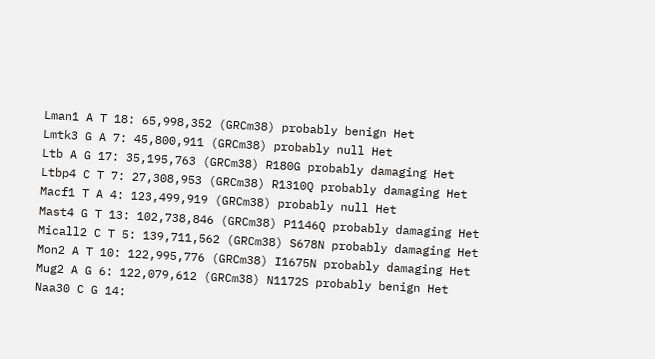Lman1 A T 18: 65,998,352 (GRCm38) probably benign Het
Lmtk3 G A 7: 45,800,911 (GRCm38) probably null Het
Ltb A G 17: 35,195,763 (GRCm38) R180G probably damaging Het
Ltbp4 C T 7: 27,308,953 (GRCm38) R1310Q probably damaging Het
Macf1 T A 4: 123,499,919 (GRCm38) probably null Het
Mast4 G T 13: 102,738,846 (GRCm38) P1146Q probably damaging Het
Micall2 C T 5: 139,711,562 (GRCm38) S678N probably damaging Het
Mon2 A T 10: 122,995,776 (GRCm38) I1675N probably damaging Het
Mug2 A G 6: 122,079,612 (GRCm38) N1172S probably benign Het
Naa30 C G 14: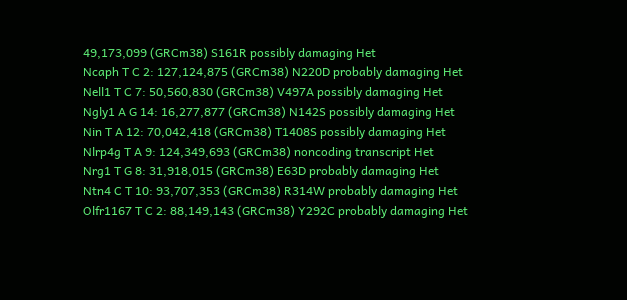49,173,099 (GRCm38) S161R possibly damaging Het
Ncaph T C 2: 127,124,875 (GRCm38) N220D probably damaging Het
Nell1 T C 7: 50,560,830 (GRCm38) V497A possibly damaging Het
Ngly1 A G 14: 16,277,877 (GRCm38) N142S possibly damaging Het
Nin T A 12: 70,042,418 (GRCm38) T1408S possibly damaging Het
Nlrp4g T A 9: 124,349,693 (GRCm38) noncoding transcript Het
Nrg1 T G 8: 31,918,015 (GRCm38) E63D probably damaging Het
Ntn4 C T 10: 93,707,353 (GRCm38) R314W probably damaging Het
Olfr1167 T C 2: 88,149,143 (GRCm38) Y292C probably damaging Het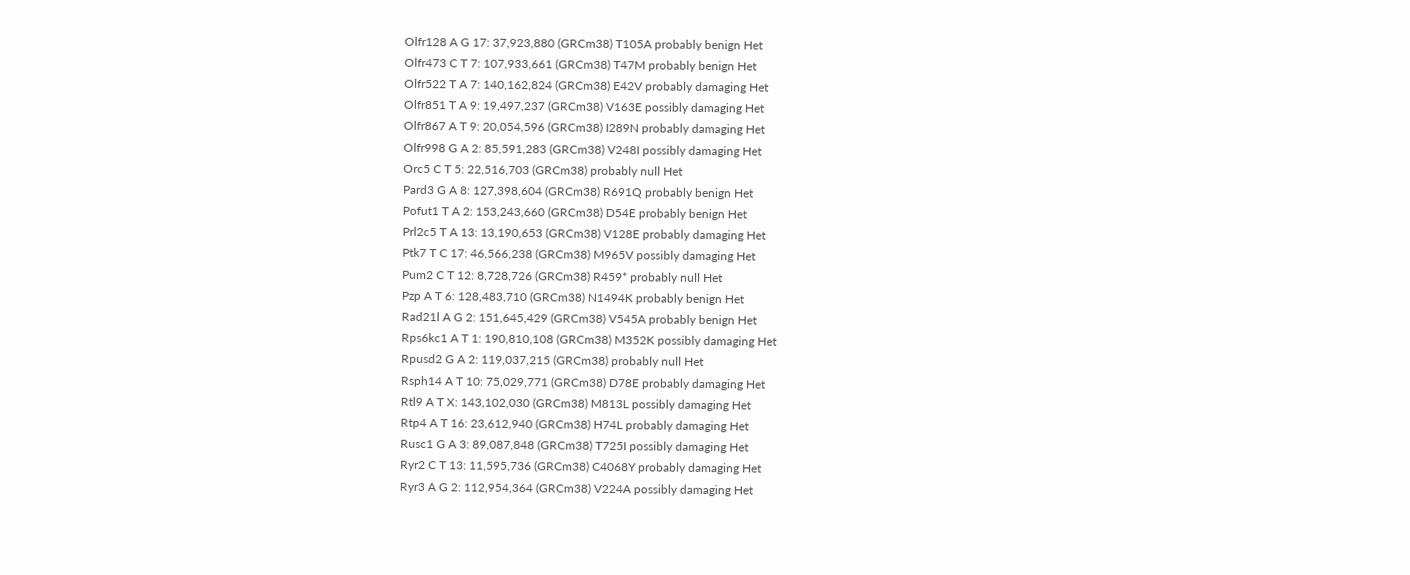Olfr128 A G 17: 37,923,880 (GRCm38) T105A probably benign Het
Olfr473 C T 7: 107,933,661 (GRCm38) T47M probably benign Het
Olfr522 T A 7: 140,162,824 (GRCm38) E42V probably damaging Het
Olfr851 T A 9: 19,497,237 (GRCm38) V163E possibly damaging Het
Olfr867 A T 9: 20,054,596 (GRCm38) I289N probably damaging Het
Olfr998 G A 2: 85,591,283 (GRCm38) V248I possibly damaging Het
Orc5 C T 5: 22,516,703 (GRCm38) probably null Het
Pard3 G A 8: 127,398,604 (GRCm38) R691Q probably benign Het
Pofut1 T A 2: 153,243,660 (GRCm38) D54E probably benign Het
Prl2c5 T A 13: 13,190,653 (GRCm38) V128E probably damaging Het
Ptk7 T C 17: 46,566,238 (GRCm38) M965V possibly damaging Het
Pum2 C T 12: 8,728,726 (GRCm38) R459* probably null Het
Pzp A T 6: 128,483,710 (GRCm38) N1494K probably benign Het
Rad21l A G 2: 151,645,429 (GRCm38) V545A probably benign Het
Rps6kc1 A T 1: 190,810,108 (GRCm38) M352K possibly damaging Het
Rpusd2 G A 2: 119,037,215 (GRCm38) probably null Het
Rsph14 A T 10: 75,029,771 (GRCm38) D78E probably damaging Het
Rtl9 A T X: 143,102,030 (GRCm38) M813L possibly damaging Het
Rtp4 A T 16: 23,612,940 (GRCm38) H74L probably damaging Het
Rusc1 G A 3: 89,087,848 (GRCm38) T725I possibly damaging Het
Ryr2 C T 13: 11,595,736 (GRCm38) C4068Y probably damaging Het
Ryr3 A G 2: 112,954,364 (GRCm38) V224A possibly damaging Het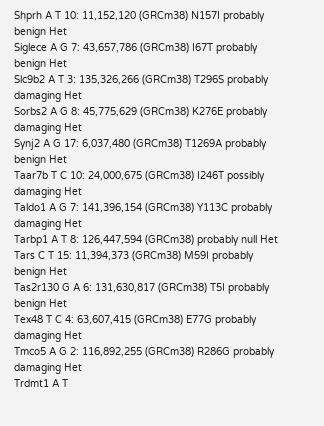Shprh A T 10: 11,152,120 (GRCm38) N157I probably benign Het
Siglece A G 7: 43,657,786 (GRCm38) I67T probably benign Het
Slc9b2 A T 3: 135,326,266 (GRCm38) T296S probably damaging Het
Sorbs2 A G 8: 45,775,629 (GRCm38) K276E probably damaging Het
Synj2 A G 17: 6,037,480 (GRCm38) T1269A probably benign Het
Taar7b T C 10: 24,000,675 (GRCm38) I246T possibly damaging Het
Taldo1 A G 7: 141,396,154 (GRCm38) Y113C probably damaging Het
Tarbp1 A T 8: 126,447,594 (GRCm38) probably null Het
Tars C T 15: 11,394,373 (GRCm38) M59I probably benign Het
Tas2r130 G A 6: 131,630,817 (GRCm38) T5I probably benign Het
Tex48 T C 4: 63,607,415 (GRCm38) E77G probably damaging Het
Tmco5 A G 2: 116,892,255 (GRCm38) R286G probably damaging Het
Trdmt1 A T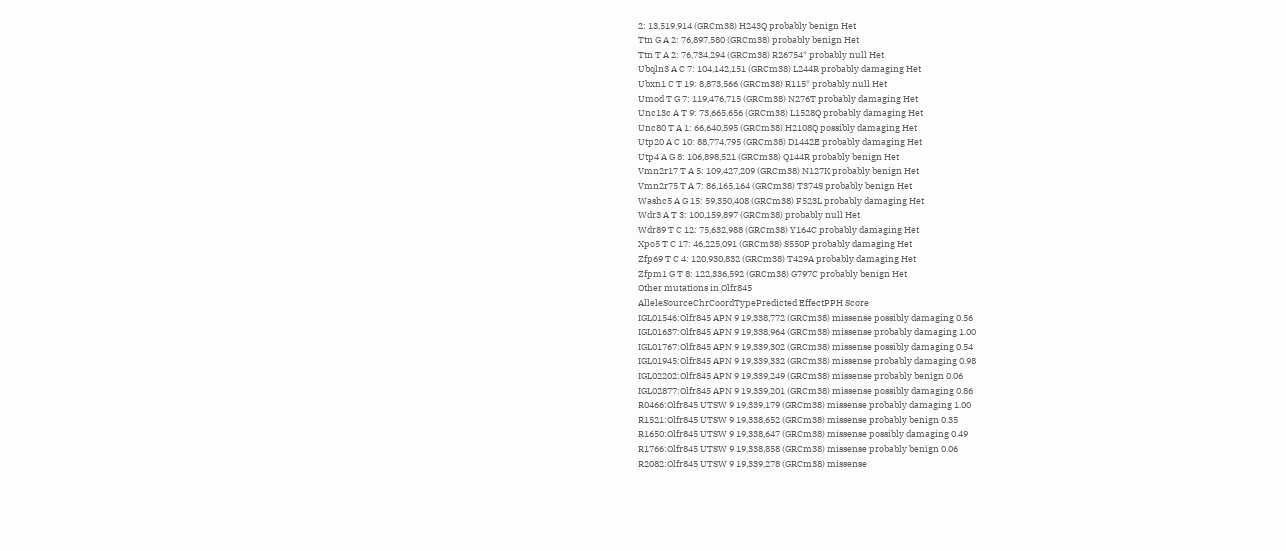2: 13,519,914 (GRCm38) H243Q probably benign Het
Ttn G A 2: 76,897,580 (GRCm38) probably benign Het
Ttn T A 2: 76,734,294 (GRCm38) R26754* probably null Het
Ubqln3 A C 7: 104,142,151 (GRCm38) L244R probably damaging Het
Ubxn1 C T 19: 8,873,566 (GRCm38) R115* probably null Het
Umod T G 7: 119,476,715 (GRCm38) N276T probably damaging Het
Unc13c A T 9: 73,665,656 (GRCm38) L1528Q probably damaging Het
Unc80 T A 1: 66,640,595 (GRCm38) H2108Q possibly damaging Het
Utp20 A C 10: 88,774,795 (GRCm38) D1442E probably damaging Het
Utp4 A G 8: 106,898,521 (GRCm38) Q144R probably benign Het
Vmn2r17 T A 5: 109,427,209 (GRCm38) N127K probably benign Het
Vmn2r75 T A 7: 86,165,164 (GRCm38) T374S probably benign Het
Washc5 A G 15: 59,350,408 (GRCm38) F523L probably damaging Het
Wdr3 A T 3: 100,159,897 (GRCm38) probably null Het
Wdr89 T C 12: 75,632,988 (GRCm38) Y164C probably damaging Het
Xpo5 T C 17: 46,225,091 (GRCm38) S550P probably damaging Het
Zfp69 T C 4: 120,930,832 (GRCm38) T429A probably damaging Het
Zfpm1 G T 8: 122,336,592 (GRCm38) G797C probably benign Het
Other mutations in Olfr845
AlleleSourceChrCoordTypePredicted EffectPPH Score
IGL01546:Olfr845 APN 9 19,338,772 (GRCm38) missense possibly damaging 0.56
IGL01637:Olfr845 APN 9 19,338,964 (GRCm38) missense probably damaging 1.00
IGL01767:Olfr845 APN 9 19,339,302 (GRCm38) missense possibly damaging 0.54
IGL01945:Olfr845 APN 9 19,339,332 (GRCm38) missense probably damaging 0.98
IGL02202:Olfr845 APN 9 19,339,249 (GRCm38) missense probably benign 0.06
IGL02877:Olfr845 APN 9 19,339,201 (GRCm38) missense possibly damaging 0.86
R0466:Olfr845 UTSW 9 19,339,179 (GRCm38) missense probably damaging 1.00
R1521:Olfr845 UTSW 9 19,338,652 (GRCm38) missense probably benign 0.35
R1650:Olfr845 UTSW 9 19,338,647 (GRCm38) missense possibly damaging 0.49
R1766:Olfr845 UTSW 9 19,338,858 (GRCm38) missense probably benign 0.06
R2082:Olfr845 UTSW 9 19,339,278 (GRCm38) missense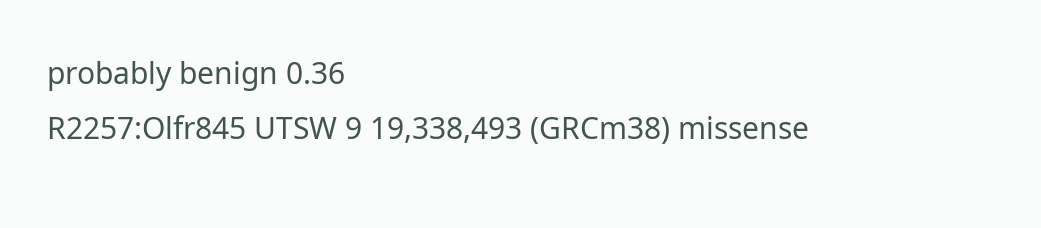probably benign 0.36
R2257:Olfr845 UTSW 9 19,338,493 (GRCm38) missense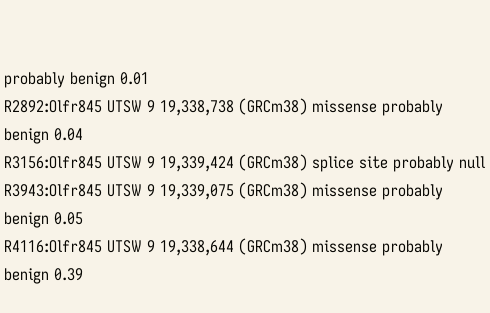probably benign 0.01
R2892:Olfr845 UTSW 9 19,338,738 (GRCm38) missense probably benign 0.04
R3156:Olfr845 UTSW 9 19,339,424 (GRCm38) splice site probably null
R3943:Olfr845 UTSW 9 19,339,075 (GRCm38) missense probably benign 0.05
R4116:Olfr845 UTSW 9 19,338,644 (GRCm38) missense probably benign 0.39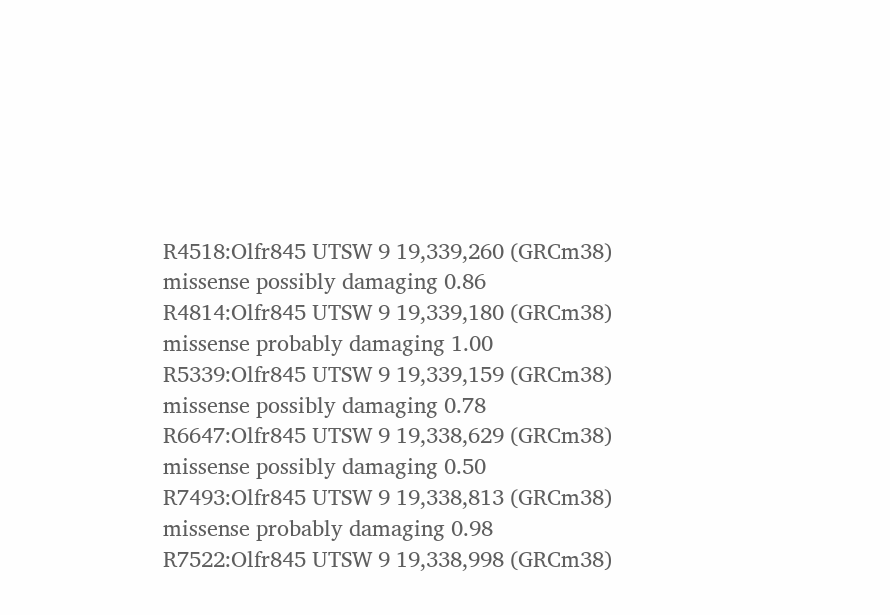R4518:Olfr845 UTSW 9 19,339,260 (GRCm38) missense possibly damaging 0.86
R4814:Olfr845 UTSW 9 19,339,180 (GRCm38) missense probably damaging 1.00
R5339:Olfr845 UTSW 9 19,339,159 (GRCm38) missense possibly damaging 0.78
R6647:Olfr845 UTSW 9 19,338,629 (GRCm38) missense possibly damaging 0.50
R7493:Olfr845 UTSW 9 19,338,813 (GRCm38) missense probably damaging 0.98
R7522:Olfr845 UTSW 9 19,338,998 (GRCm38)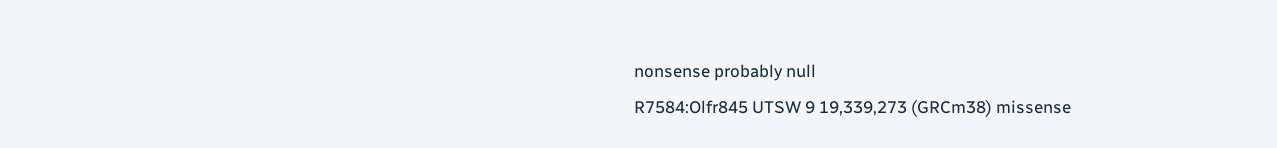nonsense probably null
R7584:Olfr845 UTSW 9 19,339,273 (GRCm38) missense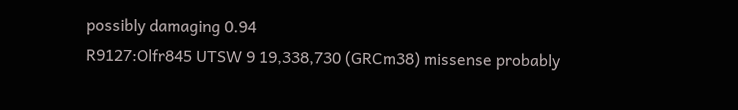possibly damaging 0.94
R9127:Olfr845 UTSW 9 19,338,730 (GRCm38) missense probably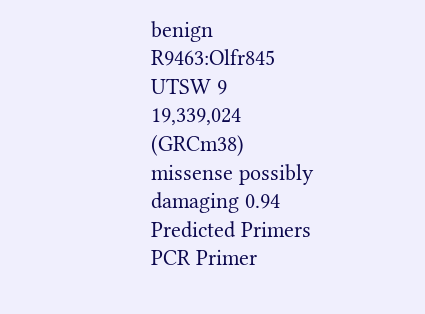benign
R9463:Olfr845 UTSW 9 19,339,024 (GRCm38) missense possibly damaging 0.94
Predicted Primers PCR Primer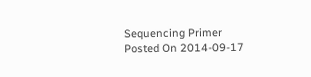Sequencing Primer
Posted On 2014-09-17